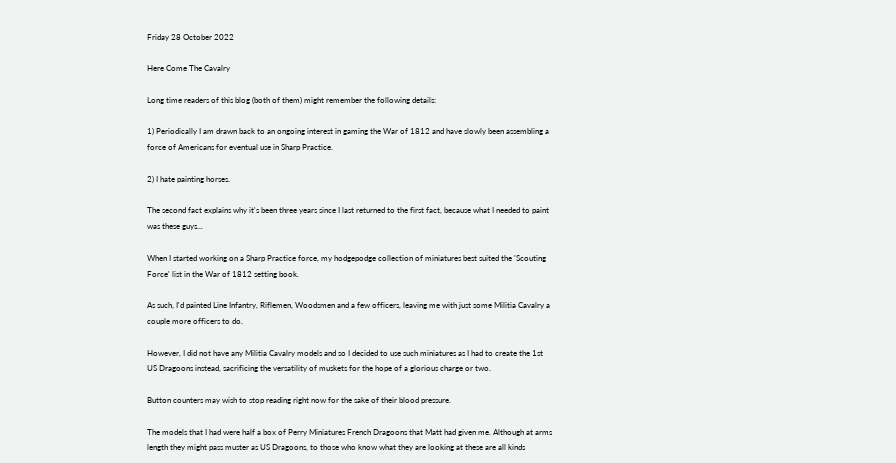Friday 28 October 2022

Here Come The Cavalry

Long time readers of this blog (both of them) might remember the following details:

1) Periodically I am drawn back to an ongoing interest in gaming the War of 1812 and have slowly been assembling a force of Americans for eventual use in Sharp Practice.

2) I hate painting horses.

The second fact explains why it's been three years since I last returned to the first fact, because what I needed to paint was these guys...

When I started working on a Sharp Practice force, my hodgepodge collection of miniatures best suited the 'Scouting Force' list in the War of 1812 setting book.

As such, I'd painted Line Infantry, Riflemen, Woodsmen and a few officers, leaving me with just some Militia Cavalry a couple more officers to do.

However, I did not have any Militia Cavalry models and so I decided to use such miniatures as I had to create the 1st US Dragoons instead, sacrificing the versatility of muskets for the hope of a glorious charge or two.

Button counters may wish to stop reading right now for the sake of their blood pressure.

The models that I had were half a box of Perry Miniatures French Dragoons that Matt had given me. Although at arms length they might pass muster as US Dragoons, to those who know what they are looking at these are all kinds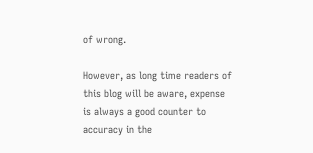of wrong.

However, as long time readers of this blog will be aware, expense is always a good counter to accuracy in the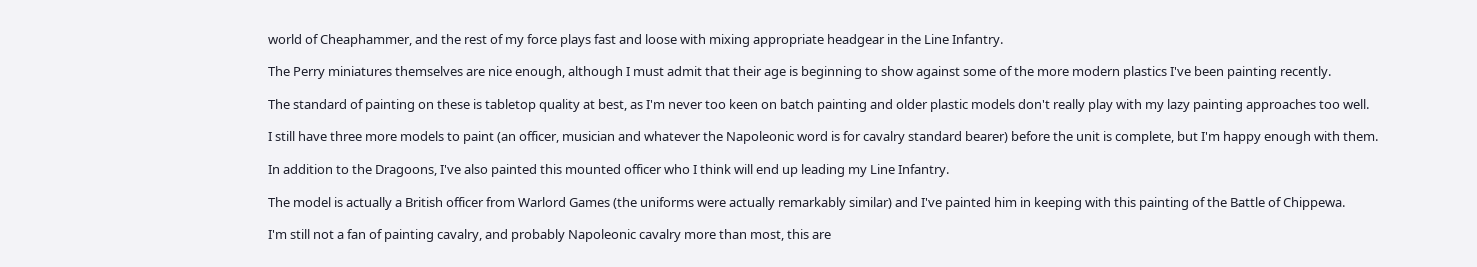world of Cheaphammer, and the rest of my force plays fast and loose with mixing appropriate headgear in the Line Infantry.

The Perry miniatures themselves are nice enough, although I must admit that their age is beginning to show against some of the more modern plastics I've been painting recently.

The standard of painting on these is tabletop quality at best, as I'm never too keen on batch painting and older plastic models don't really play with my lazy painting approaches too well.

I still have three more models to paint (an officer, musician and whatever the Napoleonic word is for cavalry standard bearer) before the unit is complete, but I'm happy enough with them.

In addition to the Dragoons, I've also painted this mounted officer who I think will end up leading my Line Infantry.

The model is actually a British officer from Warlord Games (the uniforms were actually remarkably similar) and I've painted him in keeping with this painting of the Battle of Chippewa.

I'm still not a fan of painting cavalry, and probably Napoleonic cavalry more than most, this are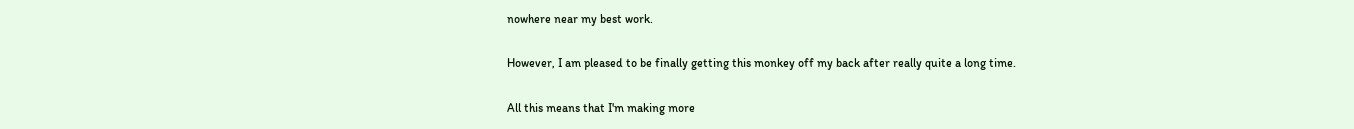nowhere near my best work.

However, I am pleased to be finally getting this monkey off my back after really quite a long time.

All this means that I'm making more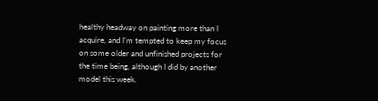healthy headway on painting more than I acquire, and I'm tempted to keep my focus on some older and unfinished projects for the time being, although I did by another model this week.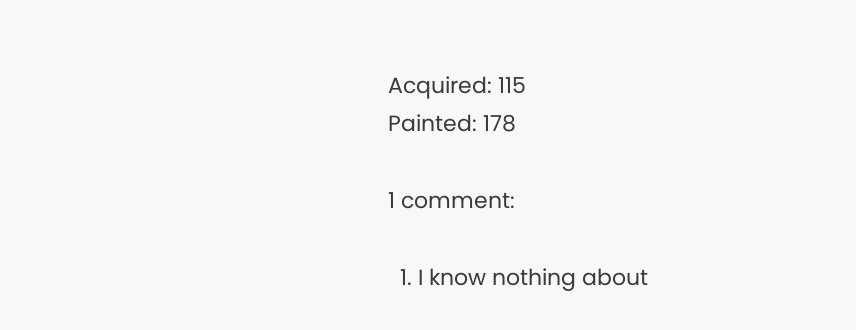Acquired: 115
Painted: 178

1 comment:

  1. I know nothing about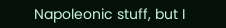Napoleonic stuff, but I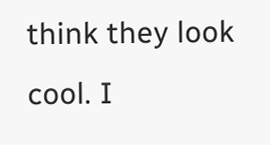think they look cool. I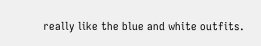really like the blue and white outfits.